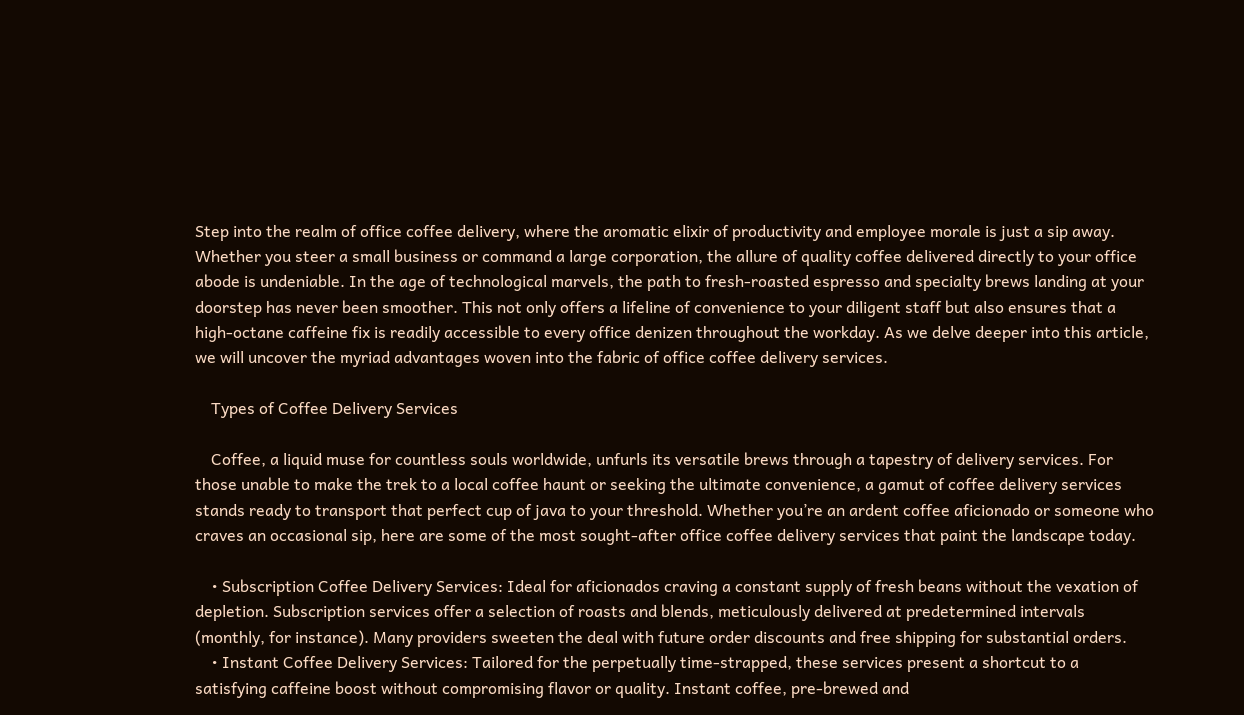Step into the realm of office coffee delivery, where the aromatic elixir of productivity and employee morale is just a sip away. Whether you steer a small business or command a large corporation, the allure of quality coffee delivered directly to your office abode is undeniable. In the age of technological marvels, the path to fresh-roasted espresso and specialty brews landing at your doorstep has never been smoother. This not only offers a lifeline of convenience to your diligent staff but also ensures that a high-octane caffeine fix is readily accessible to every office denizen throughout the workday. As we delve deeper into this article, we will uncover the myriad advantages woven into the fabric of office coffee delivery services.

    Types of Coffee Delivery Services

    Coffee, a liquid muse for countless souls worldwide, unfurls its versatile brews through a tapestry of delivery services. For those unable to make the trek to a local coffee haunt or seeking the ultimate convenience, a gamut of coffee delivery services stands ready to transport that perfect cup of java to your threshold. Whether you’re an ardent coffee aficionado or someone who craves an occasional sip, here are some of the most sought-after office coffee delivery services that paint the landscape today.

    • Subscription Coffee Delivery Services: Ideal for aficionados craving a constant supply of fresh beans without the vexation of depletion. Subscription services offer a selection of roasts and blends, meticulously delivered at predetermined intervals (monthly, for instance). Many providers sweeten the deal with future order discounts and free shipping for substantial orders.
    • Instant Coffee Delivery Services: Tailored for the perpetually time-strapped, these services present a shortcut to a satisfying caffeine boost without compromising flavor or quality. Instant coffee, pre-brewed and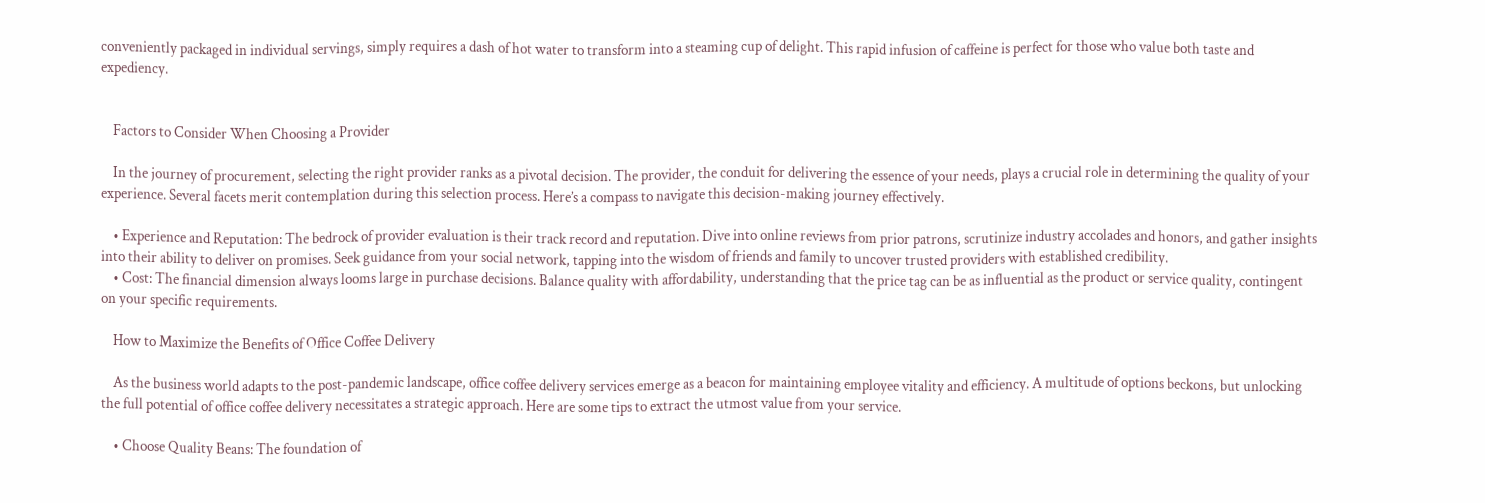conveniently packaged in individual servings, simply requires a dash of hot water to transform into a steaming cup of delight. This rapid infusion of caffeine is perfect for those who value both taste and expediency.


    Factors to Consider When Choosing a Provider

    In the journey of procurement, selecting the right provider ranks as a pivotal decision. The provider, the conduit for delivering the essence of your needs, plays a crucial role in determining the quality of your experience. Several facets merit contemplation during this selection process. Here’s a compass to navigate this decision-making journey effectively.

    • Experience and Reputation: The bedrock of provider evaluation is their track record and reputation. Dive into online reviews from prior patrons, scrutinize industry accolades and honors, and gather insights into their ability to deliver on promises. Seek guidance from your social network, tapping into the wisdom of friends and family to uncover trusted providers with established credibility.
    • Cost: The financial dimension always looms large in purchase decisions. Balance quality with affordability, understanding that the price tag can be as influential as the product or service quality, contingent on your specific requirements.

    How to Maximize the Benefits of Office Coffee Delivery

    As the business world adapts to the post-pandemic landscape, office coffee delivery services emerge as a beacon for maintaining employee vitality and efficiency. A multitude of options beckons, but unlocking the full potential of office coffee delivery necessitates a strategic approach. Here are some tips to extract the utmost value from your service.

    • Choose Quality Beans: The foundation of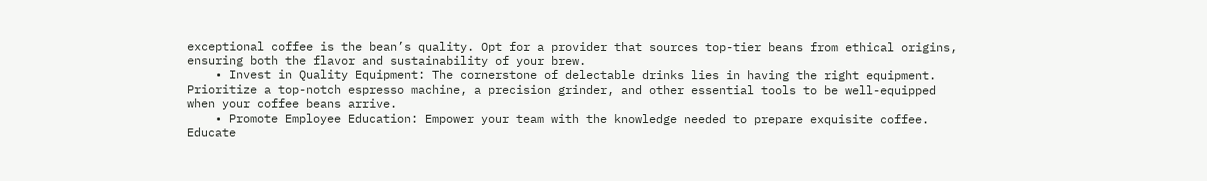exceptional coffee is the bean’s quality. Opt for a provider that sources top-tier beans from ethical origins, ensuring both the flavor and sustainability of your brew.
    • Invest in Quality Equipment: The cornerstone of delectable drinks lies in having the right equipment. Prioritize a top-notch espresso machine, a precision grinder, and other essential tools to be well-equipped when your coffee beans arrive.
    • Promote Employee Education: Empower your team with the knowledge needed to prepare exquisite coffee. Educate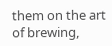them on the art of brewing,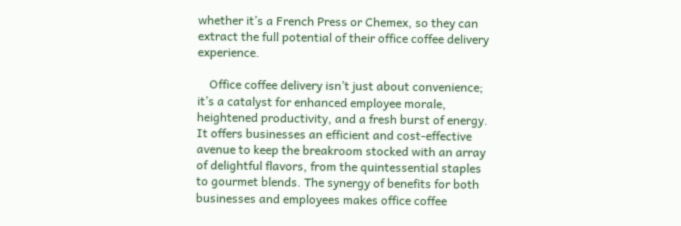whether it’s a French Press or Chemex, so they can extract the full potential of their office coffee delivery experience.

    Office coffee delivery isn’t just about convenience; it’s a catalyst for enhanced employee morale, heightened productivity, and a fresh burst of energy. It offers businesses an efficient and cost-effective avenue to keep the breakroom stocked with an array of delightful flavors, from the quintessential staples to gourmet blends. The synergy of benefits for both businesses and employees makes office coffee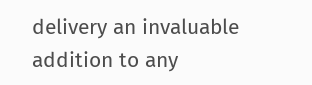delivery an invaluable addition to any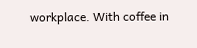workplace. With coffee in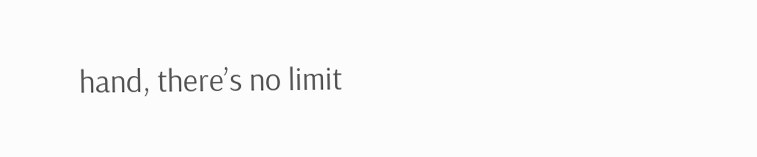hand, there’s no limit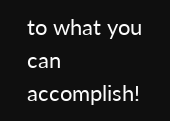to what you can accomplish!